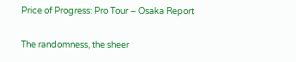Price of Progress: Pro Tour – Osaka Report

The randomness, the sheer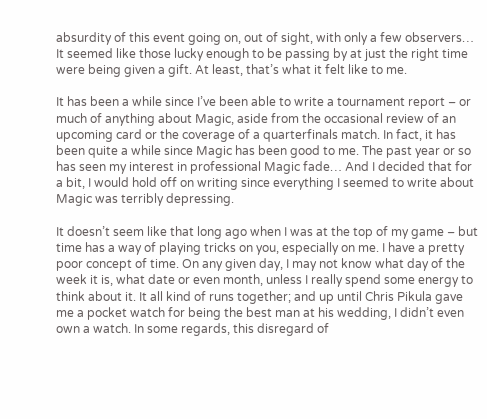absurdity of this event going on, out of sight, with only a few observers… It seemed like those lucky enough to be passing by at just the right time were being given a gift. At least, that’s what it felt like to me.

It has been a while since I’ve been able to write a tournament report – or much of anything about Magic, aside from the occasional review of an upcoming card or the coverage of a quarterfinals match. In fact, it has been quite a while since Magic has been good to me. The past year or so has seen my interest in professional Magic fade… And I decided that for a bit, I would hold off on writing since everything I seemed to write about Magic was terribly depressing.

It doesn’t seem like that long ago when I was at the top of my game – but time has a way of playing tricks on you, especially on me. I have a pretty poor concept of time. On any given day, I may not know what day of the week it is, what date or even month, unless I really spend some energy to think about it. It all kind of runs together; and up until Chris Pikula gave me a pocket watch for being the best man at his wedding, I didn’t even own a watch. In some regards, this disregard of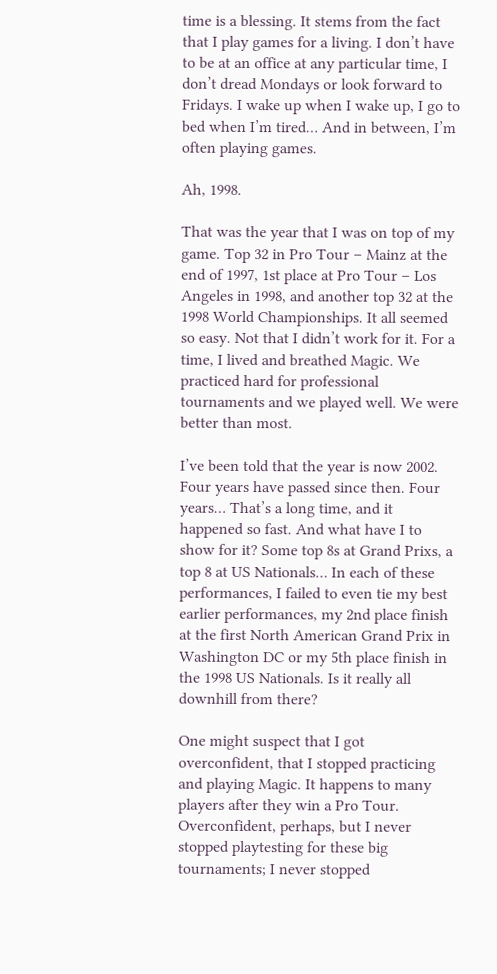time is a blessing. It stems from the fact that I play games for a living. I don’t have to be at an office at any particular time, I don’t dread Mondays or look forward to Fridays. I wake up when I wake up, I go to bed when I’m tired… And in between, I’m often playing games.

Ah, 1998.

That was the year that I was on top of my game. Top 32 in Pro Tour – Mainz at the end of 1997, 1st place at Pro Tour – Los Angeles in 1998, and another top 32 at the 1998 World Championships. It all seemed so easy. Not that I didn’t work for it. For a time, I lived and breathed Magic. We practiced hard for professional tournaments and we played well. We were better than most.

I’ve been told that the year is now 2002. Four years have passed since then. Four years… That’s a long time, and it happened so fast. And what have I to show for it? Some top 8s at Grand Prixs, a top 8 at US Nationals… In each of these performances, I failed to even tie my best earlier performances, my 2nd place finish at the first North American Grand Prix in Washington DC or my 5th place finish in the 1998 US Nationals. Is it really all downhill from there?

One might suspect that I got overconfident, that I stopped practicing and playing Magic. It happens to many players after they win a Pro Tour. Overconfident, perhaps, but I never stopped playtesting for these big tournaments; I never stopped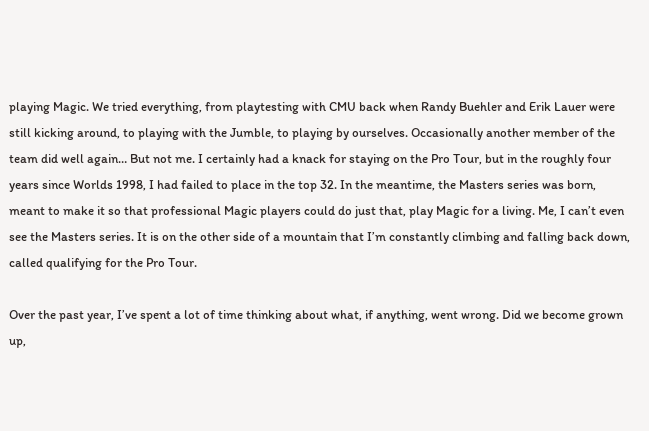playing Magic. We tried everything, from playtesting with CMU back when Randy Buehler and Erik Lauer were still kicking around, to playing with the Jumble, to playing by ourselves. Occasionally another member of the team did well again… But not me. I certainly had a knack for staying on the Pro Tour, but in the roughly four years since Worlds 1998, I had failed to place in the top 32. In the meantime, the Masters series was born, meant to make it so that professional Magic players could do just that, play Magic for a living. Me, I can’t even see the Masters series. It is on the other side of a mountain that I’m constantly climbing and falling back down, called qualifying for the Pro Tour.

Over the past year, I’ve spent a lot of time thinking about what, if anything, went wrong. Did we become grown up,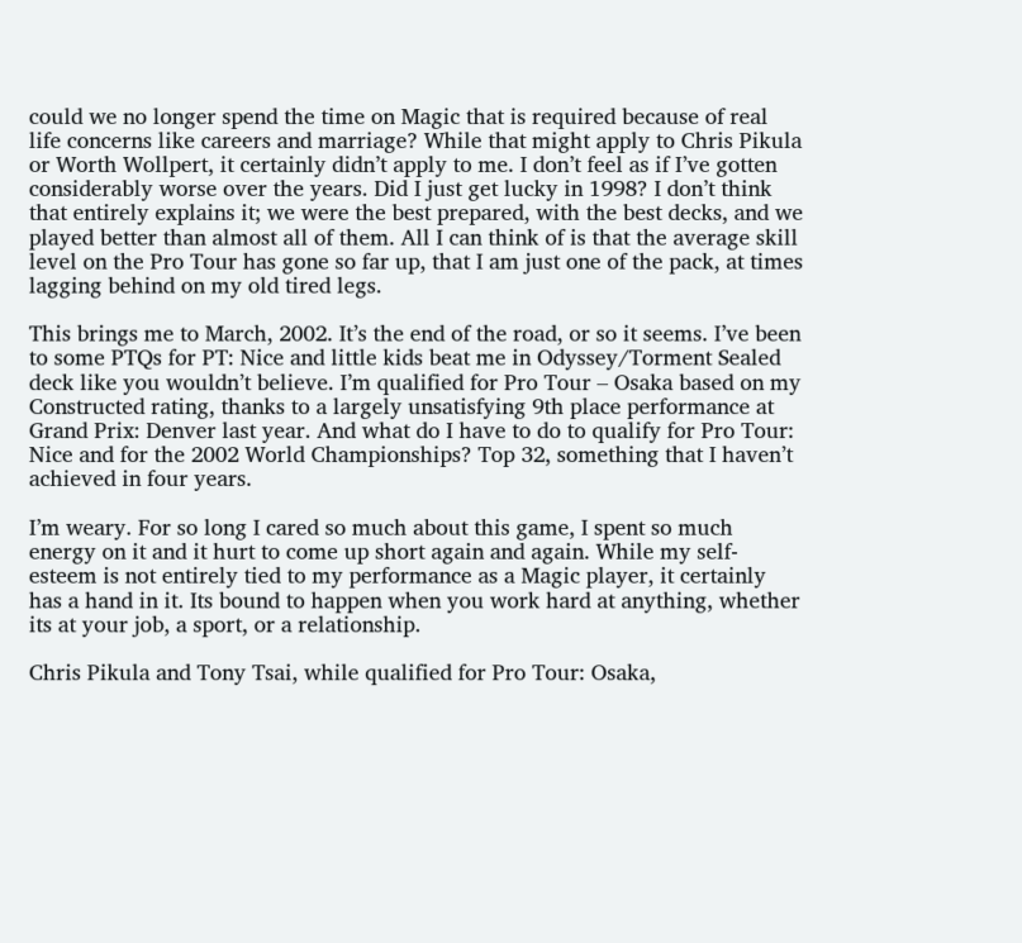could we no longer spend the time on Magic that is required because of real life concerns like careers and marriage? While that might apply to Chris Pikula or Worth Wollpert, it certainly didn’t apply to me. I don’t feel as if I’ve gotten considerably worse over the years. Did I just get lucky in 1998? I don’t think that entirely explains it; we were the best prepared, with the best decks, and we played better than almost all of them. All I can think of is that the average skill level on the Pro Tour has gone so far up, that I am just one of the pack, at times lagging behind on my old tired legs.

This brings me to March, 2002. It’s the end of the road, or so it seems. I’ve been to some PTQs for PT: Nice and little kids beat me in Odyssey/Torment Sealed deck like you wouldn’t believe. I’m qualified for Pro Tour – Osaka based on my Constructed rating, thanks to a largely unsatisfying 9th place performance at Grand Prix: Denver last year. And what do I have to do to qualify for Pro Tour: Nice and for the 2002 World Championships? Top 32, something that I haven’t achieved in four years.

I’m weary. For so long I cared so much about this game, I spent so much energy on it and it hurt to come up short again and again. While my self-esteem is not entirely tied to my performance as a Magic player, it certainly has a hand in it. Its bound to happen when you work hard at anything, whether its at your job, a sport, or a relationship.

Chris Pikula and Tony Tsai, while qualified for Pro Tour: Osaka,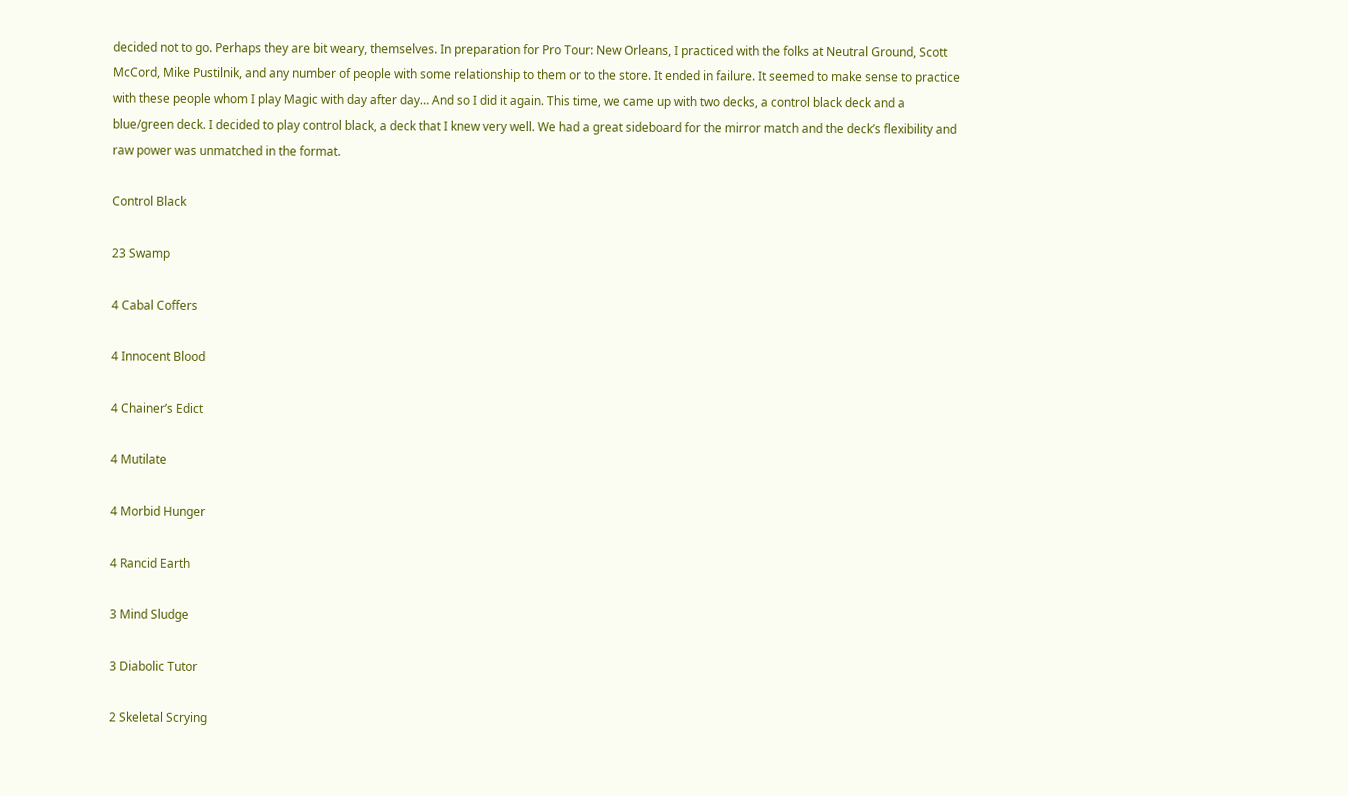decided not to go. Perhaps they are bit weary, themselves. In preparation for Pro Tour: New Orleans, I practiced with the folks at Neutral Ground, Scott McCord, Mike Pustilnik, and any number of people with some relationship to them or to the store. It ended in failure. It seemed to make sense to practice with these people whom I play Magic with day after day… And so I did it again. This time, we came up with two decks, a control black deck and a blue/green deck. I decided to play control black, a deck that I knew very well. We had a great sideboard for the mirror match and the deck’s flexibility and raw power was unmatched in the format.

Control Black

23 Swamp

4 Cabal Coffers

4 Innocent Blood

4 Chainer’s Edict

4 Mutilate

4 Morbid Hunger

4 Rancid Earth

3 Mind Sludge

3 Diabolic Tutor

2 Skeletal Scrying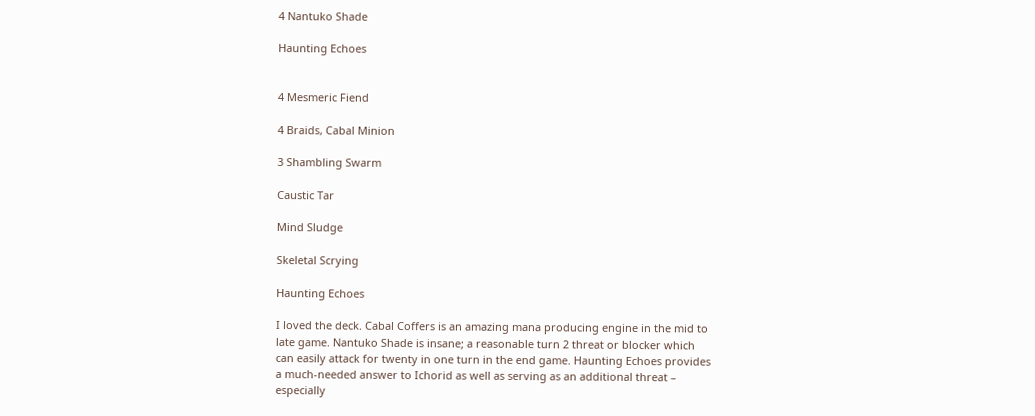4 Nantuko Shade

Haunting Echoes


4 Mesmeric Fiend

4 Braids, Cabal Minion

3 Shambling Swarm

Caustic Tar

Mind Sludge

Skeletal Scrying

Haunting Echoes

I loved the deck. Cabal Coffers is an amazing mana producing engine in the mid to late game. Nantuko Shade is insane; a reasonable turn 2 threat or blocker which can easily attack for twenty in one turn in the end game. Haunting Echoes provides a much-needed answer to Ichorid as well as serving as an additional threat – especially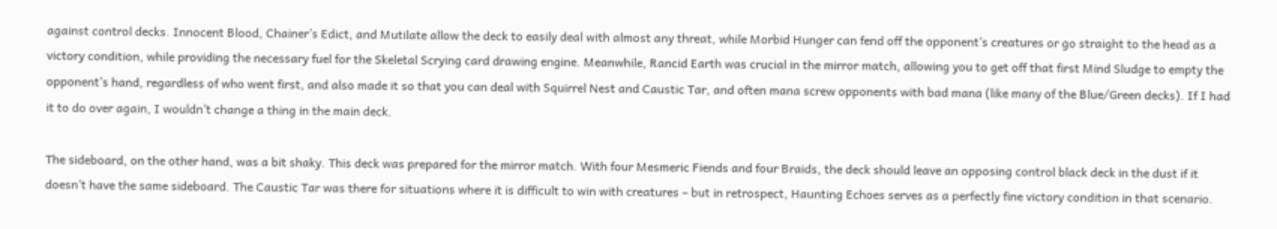against control decks. Innocent Blood, Chainer’s Edict, and Mutilate allow the deck to easily deal with almost any threat, while Morbid Hunger can fend off the opponent’s creatures or go straight to the head as a victory condition, while providing the necessary fuel for the Skeletal Scrying card drawing engine. Meanwhile, Rancid Earth was crucial in the mirror match, allowing you to get off that first Mind Sludge to empty the opponent’s hand, regardless of who went first, and also made it so that you can deal with Squirrel Nest and Caustic Tar, and often mana screw opponents with bad mana (like many of the Blue/Green decks). If I had it to do over again, I wouldn’t change a thing in the main deck.

The sideboard, on the other hand, was a bit shaky. This deck was prepared for the mirror match. With four Mesmeric Fiends and four Braids, the deck should leave an opposing control black deck in the dust if it doesn’t have the same sideboard. The Caustic Tar was there for situations where it is difficult to win with creatures – but in retrospect, Haunting Echoes serves as a perfectly fine victory condition in that scenario.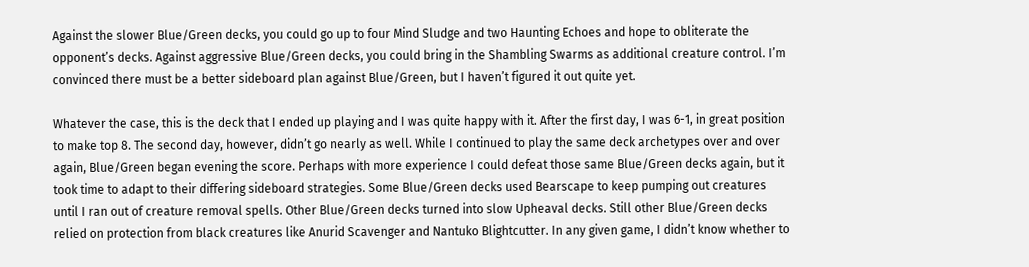Against the slower Blue/Green decks, you could go up to four Mind Sludge and two Haunting Echoes and hope to obliterate the opponent’s decks. Against aggressive Blue/Green decks, you could bring in the Shambling Swarms as additional creature control. I’m convinced there must be a better sideboard plan against Blue/Green, but I haven’t figured it out quite yet.

Whatever the case, this is the deck that I ended up playing and I was quite happy with it. After the first day, I was 6-1, in great position to make top 8. The second day, however, didn’t go nearly as well. While I continued to play the same deck archetypes over and over again, Blue/Green began evening the score. Perhaps with more experience I could defeat those same Blue/Green decks again, but it took time to adapt to their differing sideboard strategies. Some Blue/Green decks used Bearscape to keep pumping out creatures until I ran out of creature removal spells. Other Blue/Green decks turned into slow Upheaval decks. Still other Blue/Green decks relied on protection from black creatures like Anurid Scavenger and Nantuko Blightcutter. In any given game, I didn’t know whether to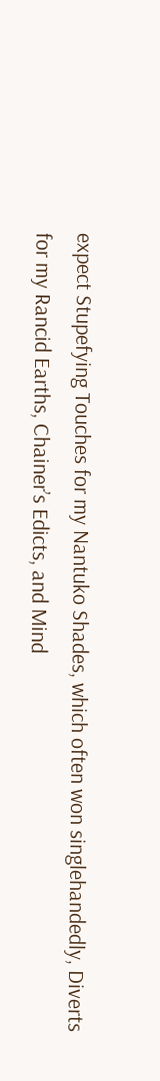expect Stupefying Touches for my Nantuko Shades, which often won singlehandedly, Diverts for my Rancid Earths, Chainer’s Edicts, and Mind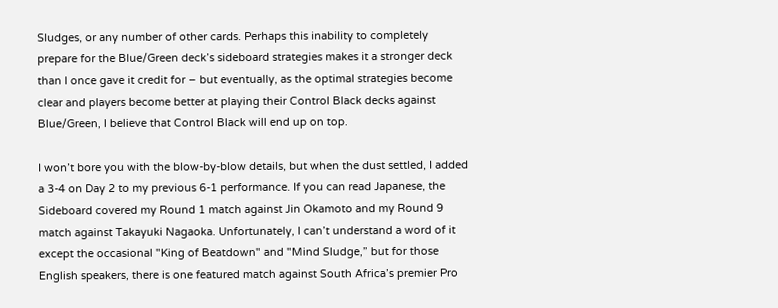Sludges, or any number of other cards. Perhaps this inability to completely prepare for the Blue/Green deck’s sideboard strategies makes it a stronger deck than I once gave it credit for – but eventually, as the optimal strategies become clear and players become better at playing their Control Black decks against Blue/Green, I believe that Control Black will end up on top.

I won’t bore you with the blow-by-blow details, but when the dust settled, I added a 3-4 on Day 2 to my previous 6-1 performance. If you can read Japanese, the Sideboard covered my Round 1 match against Jin Okamoto and my Round 9 match against Takayuki Nagaoka. Unfortunately, I can’t understand a word of it except the occasional "King of Beatdown" and "Mind Sludge,” but for those English speakers, there is one featured match against South Africa’s premier Pro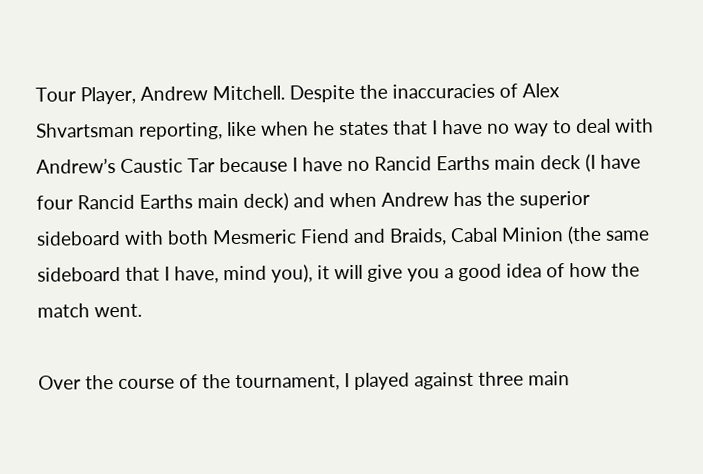Tour Player, Andrew Mitchell. Despite the inaccuracies of Alex Shvartsman reporting, like when he states that I have no way to deal with Andrew’s Caustic Tar because I have no Rancid Earths main deck (I have four Rancid Earths main deck) and when Andrew has the superior sideboard with both Mesmeric Fiend and Braids, Cabal Minion (the same sideboard that I have, mind you), it will give you a good idea of how the match went.

Over the course of the tournament, I played against three main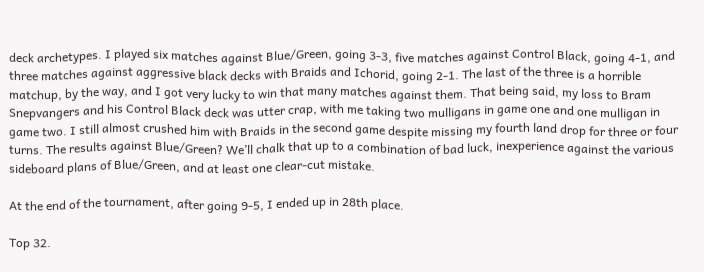deck archetypes. I played six matches against Blue/Green, going 3-3, five matches against Control Black, going 4-1, and three matches against aggressive black decks with Braids and Ichorid, going 2-1. The last of the three is a horrible matchup, by the way, and I got very lucky to win that many matches against them. That being said, my loss to Bram Snepvangers and his Control Black deck was utter crap, with me taking two mulligans in game one and one mulligan in game two. I still almost crushed him with Braids in the second game despite missing my fourth land drop for three or four turns. The results against Blue/Green? We’ll chalk that up to a combination of bad luck, inexperience against the various sideboard plans of Blue/Green, and at least one clear-cut mistake.

At the end of the tournament, after going 9-5, I ended up in 28th place.

Top 32.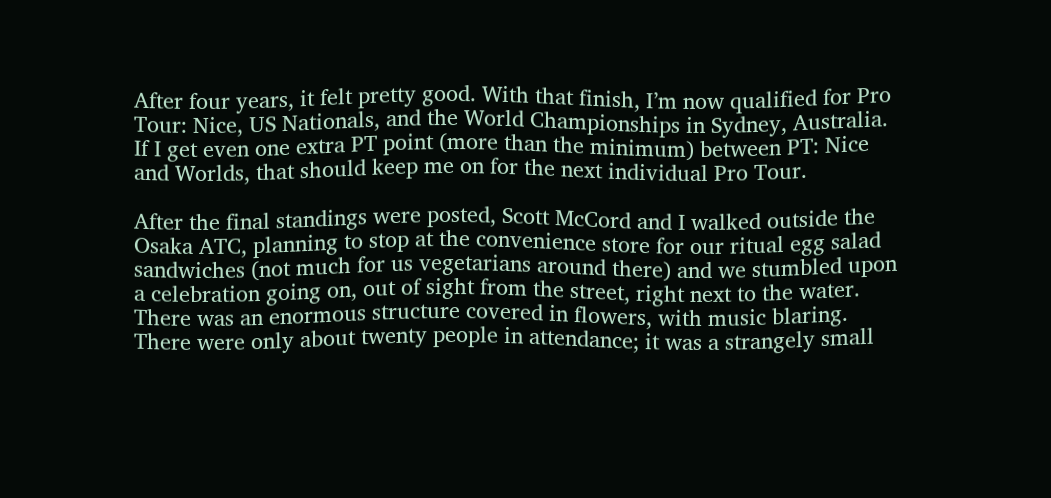After four years, it felt pretty good. With that finish, I’m now qualified for Pro Tour: Nice, US Nationals, and the World Championships in Sydney, Australia. If I get even one extra PT point (more than the minimum) between PT: Nice and Worlds, that should keep me on for the next individual Pro Tour.

After the final standings were posted, Scott McCord and I walked outside the Osaka ATC, planning to stop at the convenience store for our ritual egg salad sandwiches (not much for us vegetarians around there) and we stumbled upon a celebration going on, out of sight from the street, right next to the water. There was an enormous structure covered in flowers, with music blaring. There were only about twenty people in attendance; it was a strangely small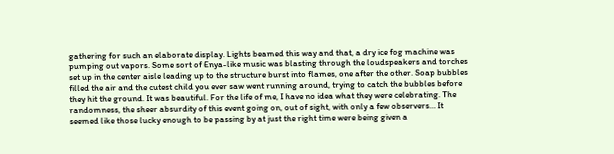gathering for such an elaborate display. Lights beamed this way and that, a dry ice fog machine was pumping out vapors. Some sort of Enya-like music was blasting through the loudspeakers and torches set up in the center aisle leading up to the structure burst into flames, one after the other. Soap bubbles filled the air and the cutest child you ever saw went running around, trying to catch the bubbles before they hit the ground. It was beautiful. For the life of me, I have no idea what they were celebrating. The randomness, the sheer absurdity of this event going on, out of sight, with only a few observers… It seemed like those lucky enough to be passing by at just the right time were being given a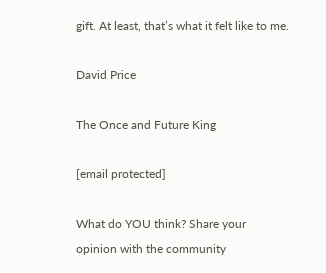gift. At least, that’s what it felt like to me.

David Price

The Once and Future King

[email protected]

What do YOU think? Share your
opinion with the community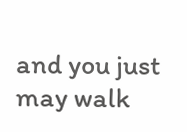and you just may walk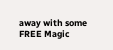away with some FREE Magic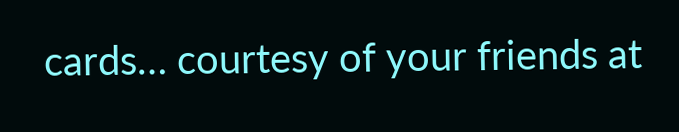cards… courtesy of your friends at